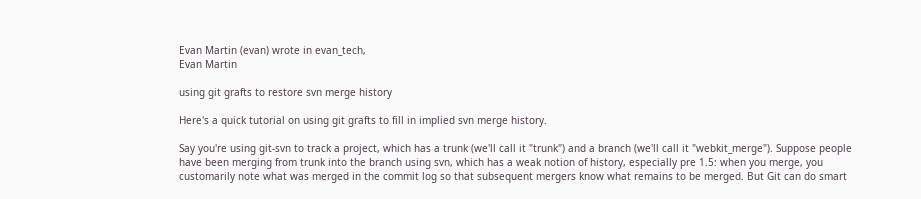Evan Martin (evan) wrote in evan_tech,
Evan Martin

using git grafts to restore svn merge history

Here's a quick tutorial on using git grafts to fill in implied svn merge history.

Say you're using git-svn to track a project, which has a trunk (we'll call it "trunk") and a branch (we'll call it "webkit_merge"). Suppose people have been merging from trunk into the branch using svn, which has a weak notion of history, especially pre 1.5: when you merge, you customarily note what was merged in the commit log so that subsequent mergers know what remains to be merged. But Git can do smart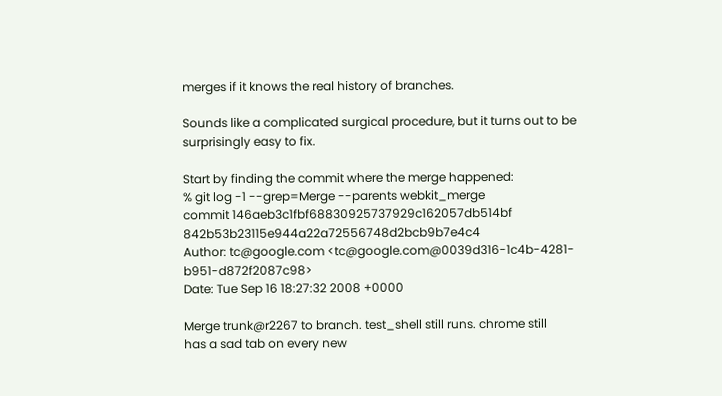merges if it knows the real history of branches.

Sounds like a complicated surgical procedure, but it turns out to be surprisingly easy to fix.

Start by finding the commit where the merge happened:
% git log -1 --grep=Merge --parents webkit_merge
commit 146aeb3c1fbf68830925737929c162057db514bf 842b53b23115e944a22a72556748d2bcb9b7e4c4
Author: tc@google.com <tc@google.com@0039d316-1c4b-4281-b951-d872f2087c98>
Date: Tue Sep 16 18:27:32 2008 +0000

Merge trunk@r2267 to branch. test_shell still runs. chrome still
has a sad tab on every new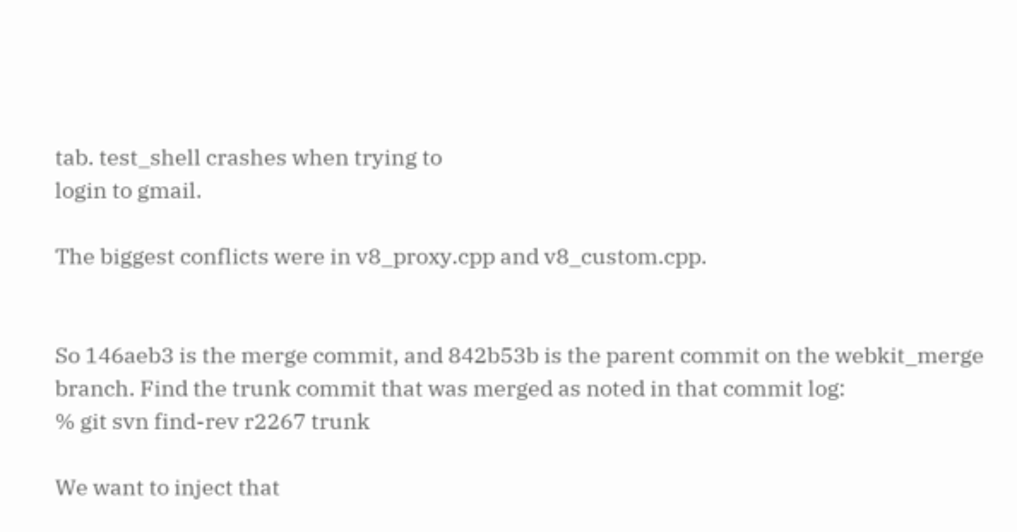tab. test_shell crashes when trying to
login to gmail.

The biggest conflicts were in v8_proxy.cpp and v8_custom.cpp.


So 146aeb3 is the merge commit, and 842b53b is the parent commit on the webkit_merge branch. Find the trunk commit that was merged as noted in that commit log:
% git svn find-rev r2267 trunk

We want to inject that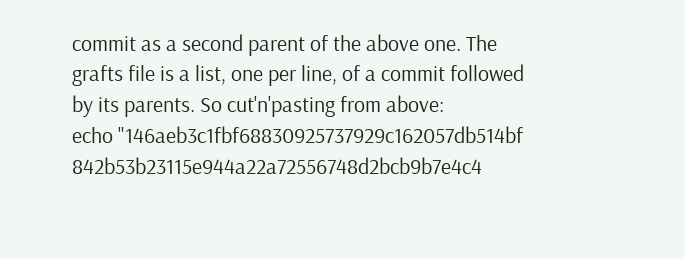commit as a second parent of the above one. The grafts file is a list, one per line, of a commit followed by its parents. So cut'n'pasting from above:
echo "146aeb3c1fbf68830925737929c162057db514bf 842b53b23115e944a22a72556748d2bcb9b7e4c4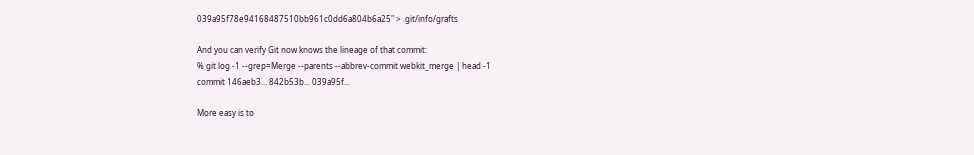039a95f78e94168487510bb961c0dd6a804b6a25" > .git/info/grafts

And you can verify Git now knows the lineage of that commit:
% git log -1 --grep=Merge --parents --abbrev-commit webkit_merge | head -1
commit 146aeb3... 842b53b... 039a95f...

More easy is to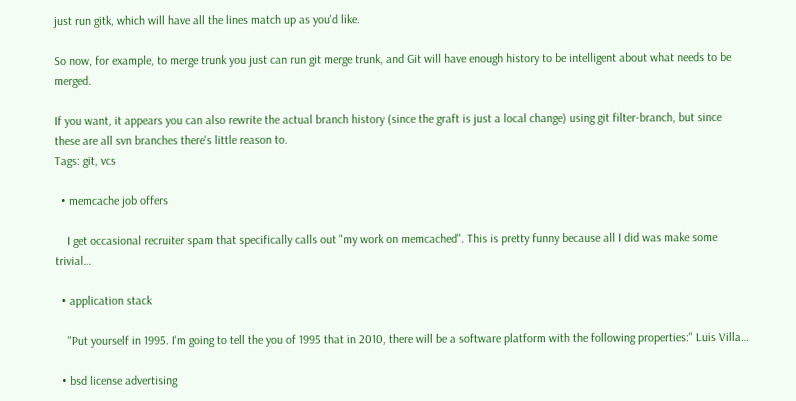just run gitk, which will have all the lines match up as you'd like.

So now, for example, to merge trunk you just can run git merge trunk, and Git will have enough history to be intelligent about what needs to be merged.

If you want, it appears you can also rewrite the actual branch history (since the graft is just a local change) using git filter-branch, but since these are all svn branches there's little reason to.
Tags: git, vcs

  • memcache job offers

    I get occasional recruiter spam that specifically calls out "my work on memcached". This is pretty funny because all I did was make some trivial…

  • application stack

    "Put yourself in 1995. I'm going to tell the you of 1995 that in 2010, there will be a software platform with the following properties:" Luis Villa…

  • bsd license advertising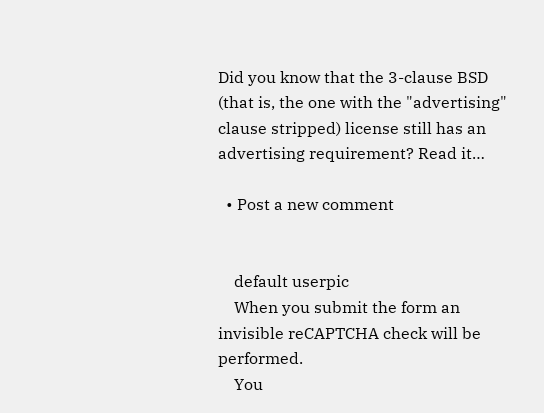Did you know that the 3-clause BSD (that is, the one with the "advertising" clause stripped) license still has an advertising requirement? Read it…

  • Post a new comment


    default userpic
    When you submit the form an invisible reCAPTCHA check will be performed.
    You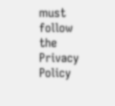must follow the Privacy Policy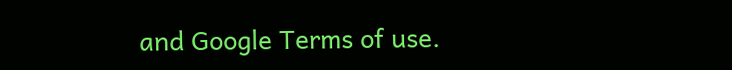and Google Terms of use.